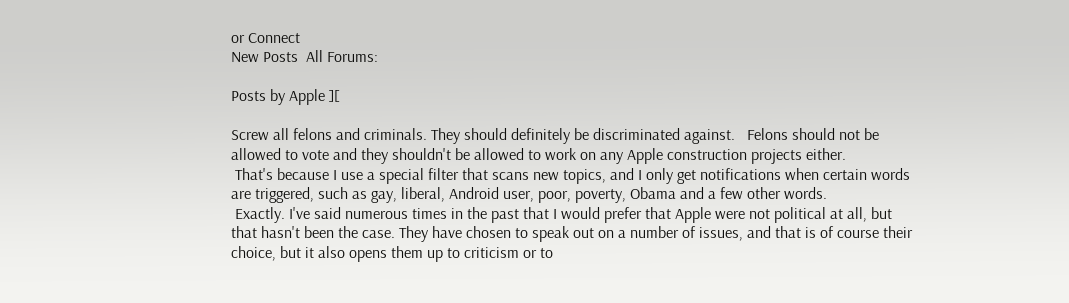or Connect
New Posts  All Forums:

Posts by Apple ][

Screw all felons and criminals. They should definitely be discriminated against.   Felons should not be allowed to vote and they shouldn't be allowed to work on any Apple construction projects either.
 That's because I use a special filter that scans new topics, and I only get notifications when certain words are triggered, such as gay, liberal, Android user, poor, poverty, Obama and a few other words.
 Exactly. I've said numerous times in the past that I would prefer that Apple were not political at all, but that hasn't been the case. They have chosen to speak out on a number of issues, and that is of course their choice, but it also opens them up to criticism or to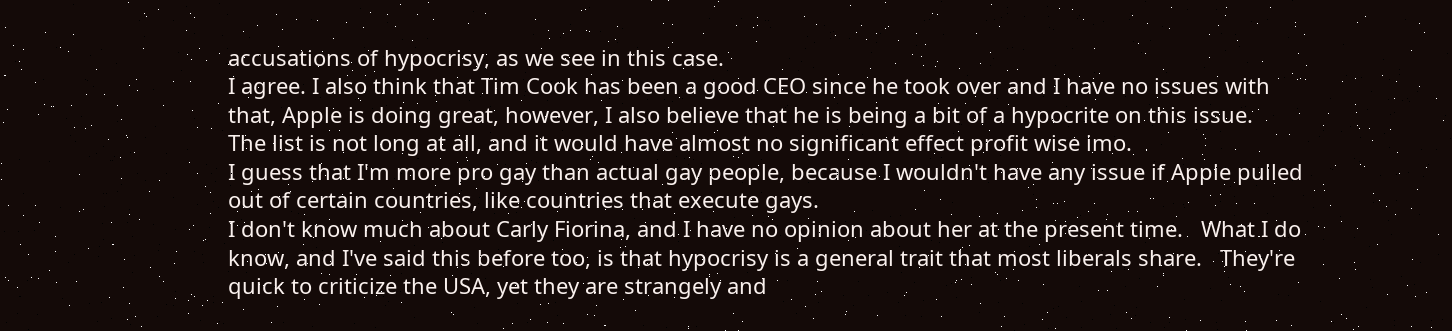accusations of hypocrisy, as we see in this case.
I agree. I also think that Tim Cook has been a good CEO since he took over and I have no issues with that, Apple is doing great, however, I also believe that he is being a bit of a hypocrite on this issue.
The list is not long at all, and it would have almost no significant effect profit wise imo.
I guess that I'm more pro gay than actual gay people, because I wouldn't have any issue if Apple pulled out of certain countries, like countries that execute gays.
I don't know much about Carly Fiorina, and I have no opinion about her at the present time.   What I do know, and I've said this before too, is that hypocrisy is a general trait that most liberals share.   They're quick to criticize the USA, yet they are strangely and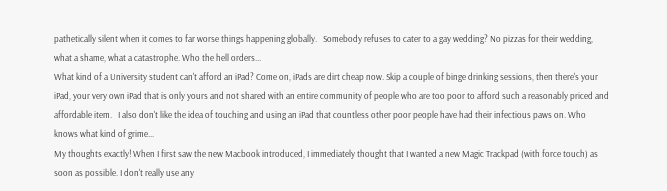pathetically silent when it comes to far worse things happening globally.   Somebody refuses to cater to a gay wedding? No pizzas for their wedding, what a shame, what a catastrophe. Who the hell orders...
What kind of a University student can't afford an iPad? Come on, iPads are dirt cheap now. Skip a couple of binge drinking sessions, then there's your iPad, your very own iPad that is only yours and not shared with an entire community of people who are too poor to afford such a reasonably priced and affordable item.   I also don't like the idea of touching and using an iPad that countless other poor people have had their infectious paws on. Who knows what kind of grime...
My thoughts exactly! When I first saw the new Macbook introduced, I immediately thought that I wanted a new Magic Trackpad (with force touch) as soon as possible. I don't really use any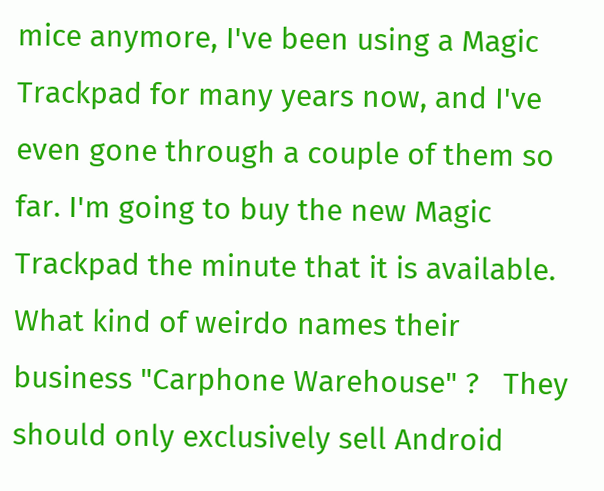mice anymore, I've been using a Magic Trackpad for many years now, and I've even gone through a couple of them so far. I'm going to buy the new Magic Trackpad the minute that it is available.
What kind of weirdo names their business "Carphone Warehouse" ?   They should only exclusively sell Android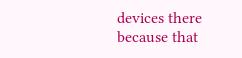devices there because that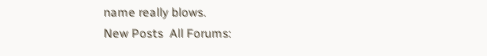name really blows.
New Posts  All Forums: